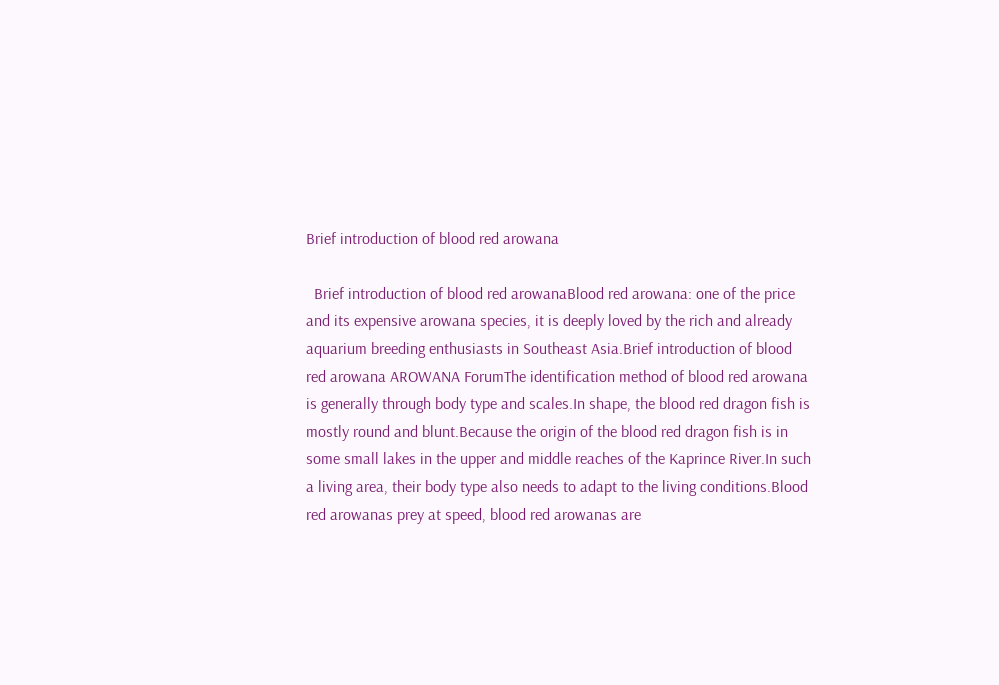Brief introduction of blood red arowana

  Brief introduction of blood red arowanaBlood red arowana: one of the price and its expensive arowana species, it is deeply loved by the rich and already aquarium breeding enthusiasts in Southeast Asia.Brief introduction of blood red arowana AROWANA ForumThe identification method of blood red arowana is generally through body type and scales.In shape, the blood red dragon fish is mostly round and blunt.Because the origin of the blood red dragon fish is in some small lakes in the upper and middle reaches of the Kaprince River.In such a living area, their body type also needs to adapt to the living conditions.Blood red arowanas prey at speed, blood red arowanas are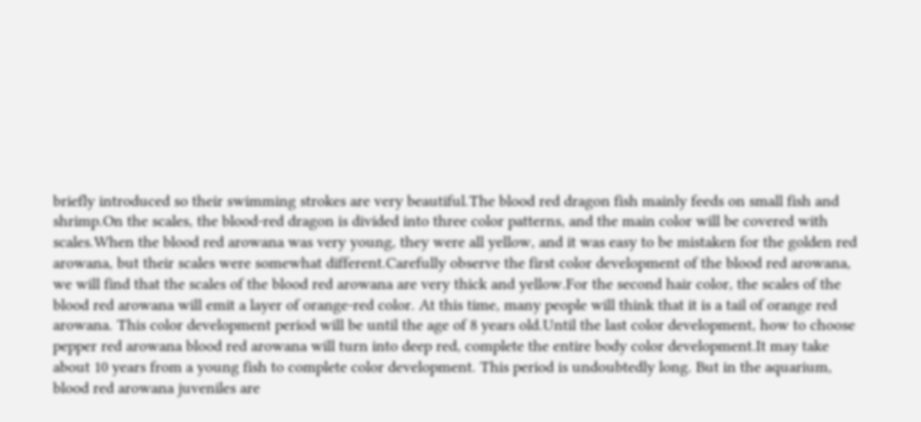briefly introduced so their swimming strokes are very beautiful.The blood red dragon fish mainly feeds on small fish and shrimp.On the scales, the blood-red dragon is divided into three color patterns, and the main color will be covered with scales.When the blood red arowana was very young, they were all yellow, and it was easy to be mistaken for the golden red arowana, but their scales were somewhat different.Carefully observe the first color development of the blood red arowana, we will find that the scales of the blood red arowana are very thick and yellow.For the second hair color, the scales of the blood red arowana will emit a layer of orange-red color. At this time, many people will think that it is a tail of orange red arowana. This color development period will be until the age of 8 years old.Until the last color development, how to choose pepper red arowana blood red arowana will turn into deep red, complete the entire body color development.It may take about 10 years from a young fish to complete color development. This period is undoubtedly long. But in the aquarium, blood red arowana juveniles are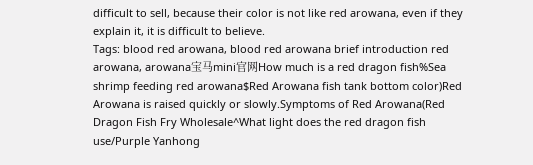difficult to sell, because their color is not like red arowana, even if they explain it, it is difficult to believe.
Tags: blood red arowana, blood red arowana brief introduction red arowana, arowana宝马mini官网How much is a red dragon fish%Sea shrimp feeding red arowana$Red Arowana fish tank bottom color)Red Arowana is raised quickly or slowly.Symptoms of Red Arowana(Red Dragon Fish Fry Wholesale^What light does the red dragon fish use/Purple Yanhong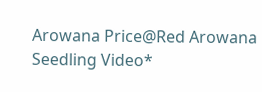Arowana Price@Red Arowana Seedling Video*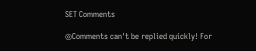SET Comments

◎Comments can't be replied quickly! For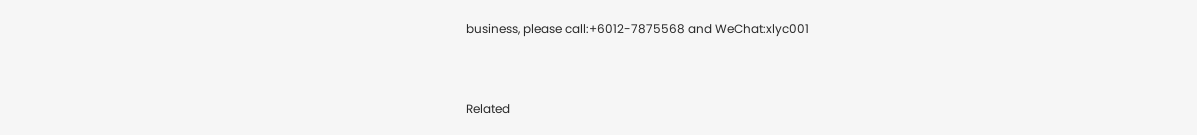business, please call:+6012-7875568 and WeChat:xlyc001


Related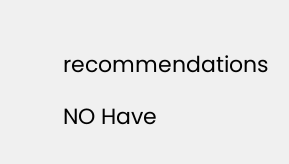recommendations

NO Have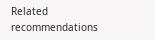Related recommendations